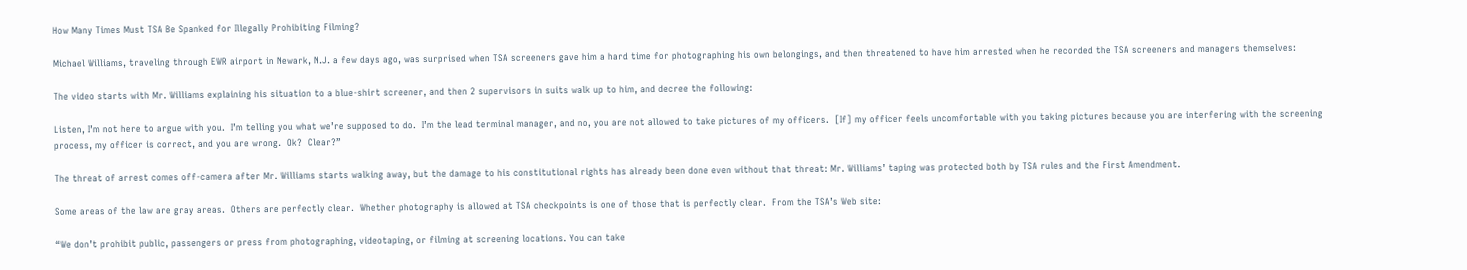How Many Times Must TSA Be Spanked for Illegally Prohibiting Filming?

Michael Williams, traveling through EWR airport in Newark, N.J. a few days ago, was surprised when TSA screeners gave him a hard time for photographing his own belongings, and then threatened to have him arrested when he recorded the TSA screeners and managers themselves:

The video starts with Mr. Williams explaining his situation to a blue-shirt screener, and then 2 supervisors in suits walk up to him, and decree the following:

Listen, I’m not here to argue with you.  I’m telling you what we’re supposed to do.  I’m the lead terminal manager, and no, you are not allowed to take pictures of my officers.  [If] my officer feels uncomfortable with you taking pictures because you are interfering with the screening process, my officer is correct, and you are wrong.  Ok?  Clear?”

The threat of arrest comes off-camera after Mr. Williams starts walking away, but the damage to his constitutional rights has already been done even without that threat: Mr. Williams’ taping was protected both by TSA rules and the First Amendment.

Some areas of the law are gray areas.  Others are perfectly clear.  Whether photography is allowed at TSA checkpoints is one of those that is perfectly clear.  From the TSA’s Web site:

“We don’t prohibit public, passengers or press from photographing, videotaping, or filming at screening locations. You can take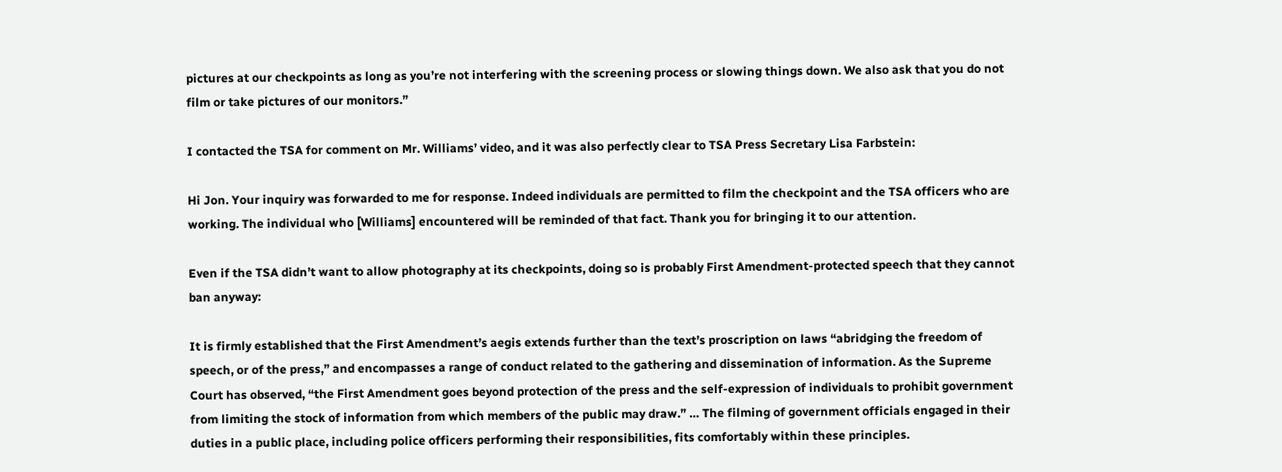pictures at our checkpoints as long as you’re not interfering with the screening process or slowing things down. We also ask that you do not film or take pictures of our monitors.”

I contacted the TSA for comment on Mr. Williams’ video, and it was also perfectly clear to TSA Press Secretary Lisa Farbstein:

Hi Jon. Your inquiry was forwarded to me for response. Indeed individuals are permitted to film the checkpoint and the TSA officers who are working. The individual who [Williams] encountered will be reminded of that fact. Thank you for bringing it to our attention.

Even if the TSA didn’t want to allow photography at its checkpoints, doing so is probably First Amendment-protected speech that they cannot ban anyway:

It is firmly established that the First Amendment’s aegis extends further than the text’s proscription on laws “abridging the freedom of speech, or of the press,” and encompasses a range of conduct related to the gathering and dissemination of information. As the Supreme Court has observed, “the First Amendment goes beyond protection of the press and the self-expression of individuals to prohibit government from limiting the stock of information from which members of the public may draw.” … The filming of government officials engaged in their duties in a public place, including police officers performing their responsibilities, fits comfortably within these principles.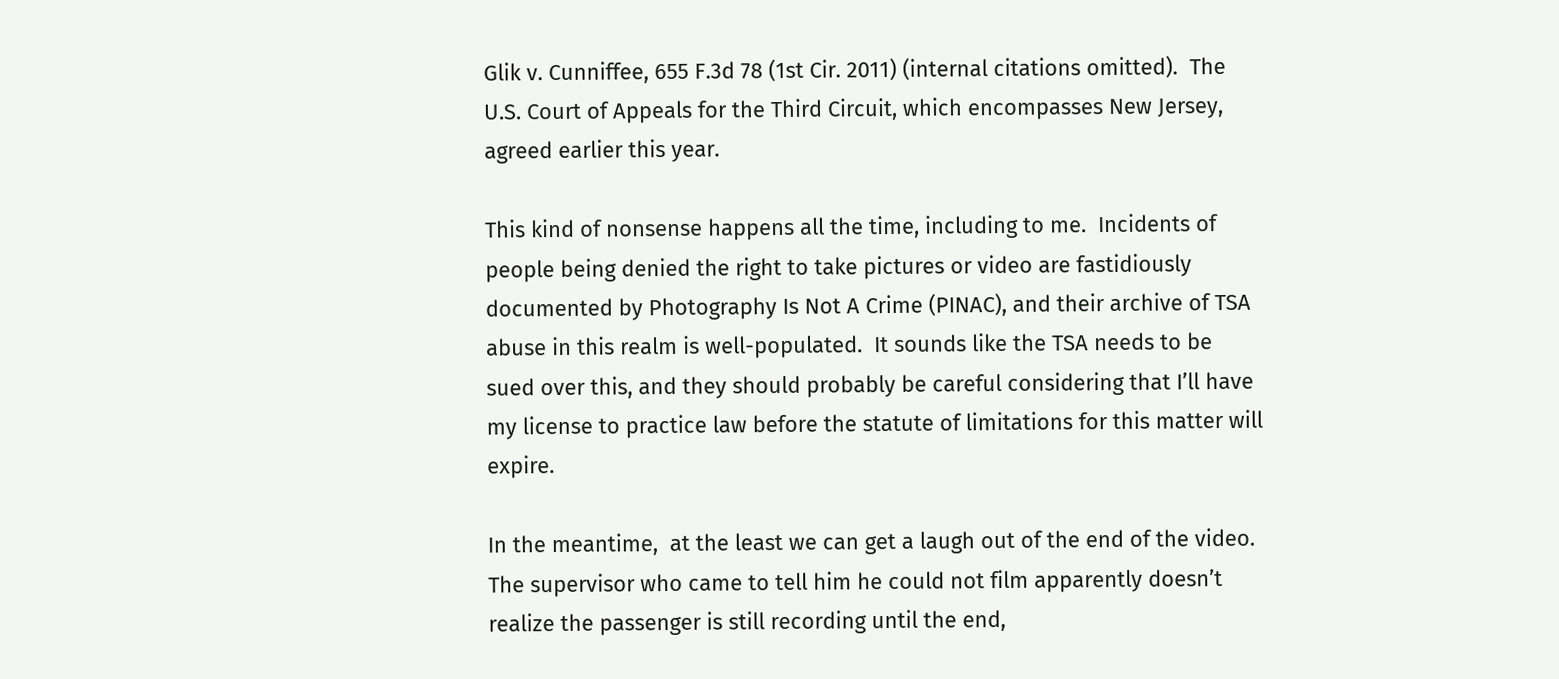Glik v. Cunniffee, 655 F.3d 78 (1st Cir. 2011) (internal citations omitted).  The U.S. Court of Appeals for the Third Circuit, which encompasses New Jersey, agreed earlier this year.

This kind of nonsense happens all the time, including to me.  Incidents of people being denied the right to take pictures or video are fastidiously documented by Photography Is Not A Crime (PINAC), and their archive of TSA abuse in this realm is well-populated.  It sounds like the TSA needs to be sued over this, and they should probably be careful considering that I’ll have my license to practice law before the statute of limitations for this matter will expire.

In the meantime,  at the least we can get a laugh out of the end of the video.  The supervisor who came to tell him he could not film apparently doesn’t realize the passenger is still recording until the end,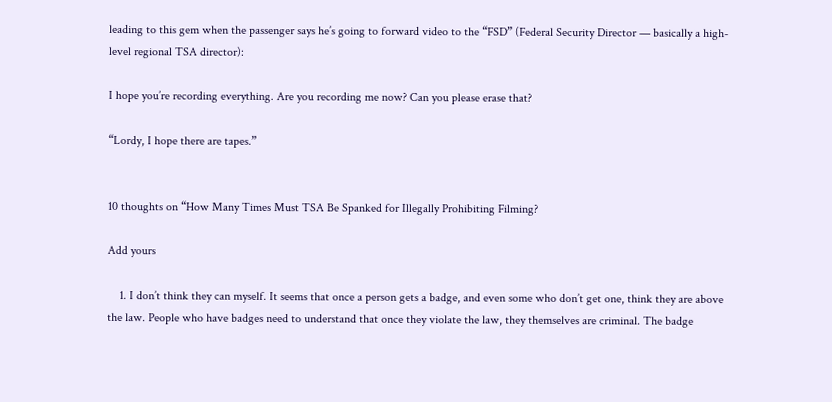leading to this gem when the passenger says he’s going to forward video to the “FSD” (Federal Security Director — basically a high-level regional TSA director):

I hope you’re recording everything. Are you recording me now? Can you please erase that?

“Lordy, I hope there are tapes.”


10 thoughts on “How Many Times Must TSA Be Spanked for Illegally Prohibiting Filming?

Add yours

    1. I don’t think they can myself. It seems that once a person gets a badge, and even some who don’t get one, think they are above the law. People who have badges need to understand that once they violate the law, they themselves are criminal. The badge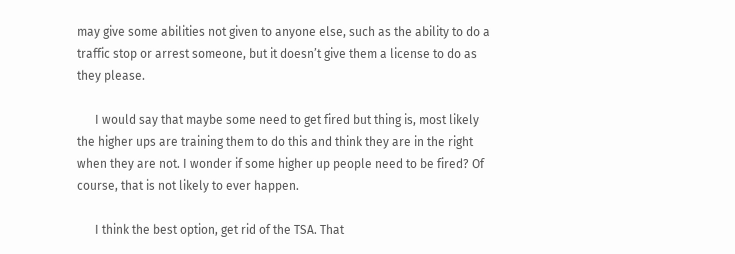may give some abilities not given to anyone else, such as the ability to do a traffic stop or arrest someone, but it doesn’t give them a license to do as they please.

      I would say that maybe some need to get fired but thing is, most likely the higher ups are training them to do this and think they are in the right when they are not. I wonder if some higher up people need to be fired? Of course, that is not likely to ever happen.

      I think the best option, get rid of the TSA. That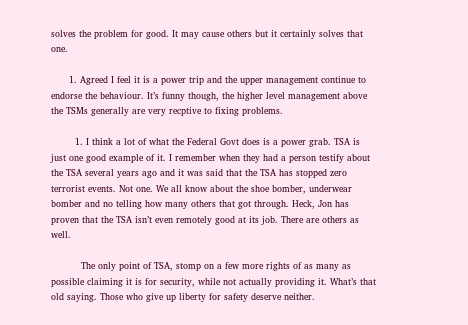solves the problem for good. It may cause others but it certainly solves that one.

      1. Agreed I feel it is a power trip and the upper management continue to endorse the behaviour. It’s funny though, the higher level management above the TSMs generally are very recptive to fixing problems.

        1. I think a lot of what the Federal Govt does is a power grab. TSA is just one good example of it. I remember when they had a person testify about the TSA several years ago and it was said that the TSA has stopped zero terrorist events. Not one. We all know about the shoe bomber, underwear bomber and no telling how many others that got through. Heck, Jon has proven that the TSA isn’t even remotely good at its job. There are others as well.

          The only point of TSA, stomp on a few more rights of as many as possible claiming it is for security, while not actually providing it. What’s that old saying. Those who give up liberty for safety deserve neither.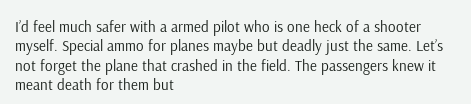I’d feel much safer with a armed pilot who is one heck of a shooter myself. Special ammo for planes maybe but deadly just the same. Let’s not forget the plane that crashed in the field. The passengers knew it meant death for them but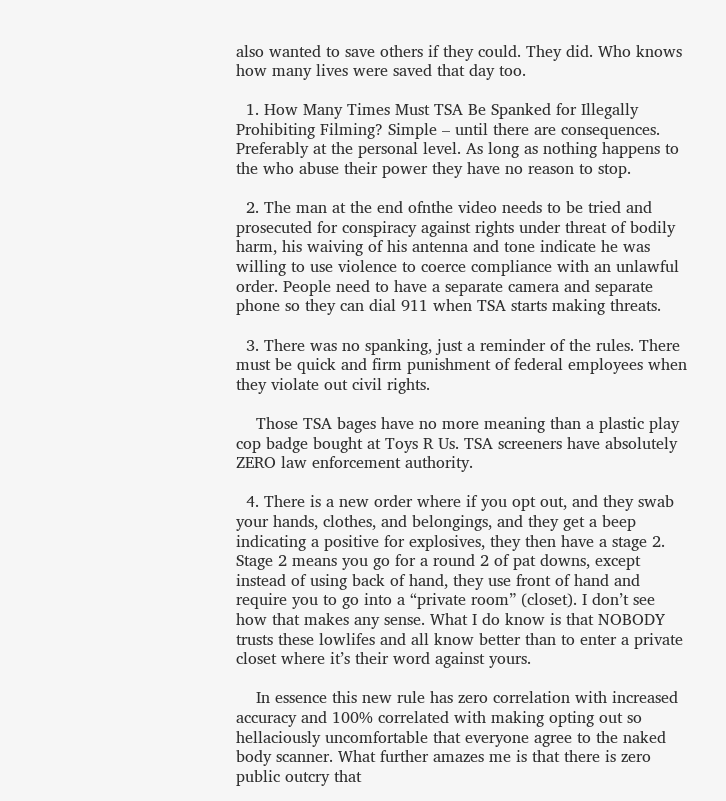also wanted to save others if they could. They did. Who knows how many lives were saved that day too.

  1. How Many Times Must TSA Be Spanked for Illegally Prohibiting Filming? Simple – until there are consequences. Preferably at the personal level. As long as nothing happens to the who abuse their power they have no reason to stop.

  2. The man at the end ofnthe video needs to be tried and prosecuted for conspiracy against rights under threat of bodily harm, his waiving of his antenna and tone indicate he was willing to use violence to coerce compliance with an unlawful order. People need to have a separate camera and separate phone so they can dial 911 when TSA starts making threats.

  3. There was no spanking, just a reminder of the rules. There must be quick and firm punishment of federal employees when they violate out civil rights.

    Those TSA bages have no more meaning than a plastic play cop badge bought at Toys R Us. TSA screeners have absolutely ZERO law enforcement authority.

  4. There is a new order where if you opt out, and they swab your hands, clothes, and belongings, and they get a beep indicating a positive for explosives, they then have a stage 2. Stage 2 means you go for a round 2 of pat downs, except instead of using back of hand, they use front of hand and require you to go into a “private room” (closet). I don’t see how that makes any sense. What I do know is that NOBODY trusts these lowlifes and all know better than to enter a private closet where it’s their word against yours.

    In essence this new rule has zero correlation with increased accuracy and 100% correlated with making opting out so hellaciously uncomfortable that everyone agree to the naked body scanner. What further amazes me is that there is zero public outcry that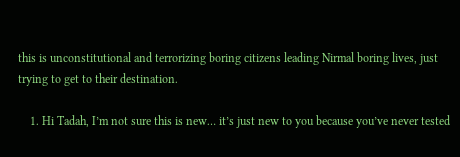this is unconstitutional and terrorizing boring citizens leading Nirmal boring lives, just trying to get to their destination.

    1. Hi Tadah, I’m not sure this is new… it’s just new to you because you’ve never tested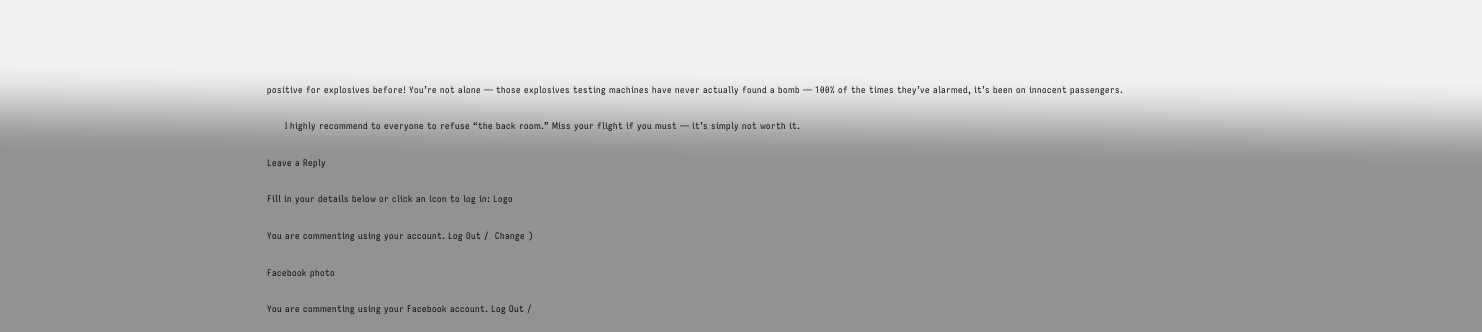positive for explosives before! You’re not alone — those explosives testing machines have never actually found a bomb — 100% of the times they’ve alarmed, it’s been on innocent passengers.

      I highly recommend to everyone to refuse “the back room.” Miss your flight if you must — it’s simply not worth it.

Leave a Reply

Fill in your details below or click an icon to log in: Logo

You are commenting using your account. Log Out /  Change )

Facebook photo

You are commenting using your Facebook account. Log Out /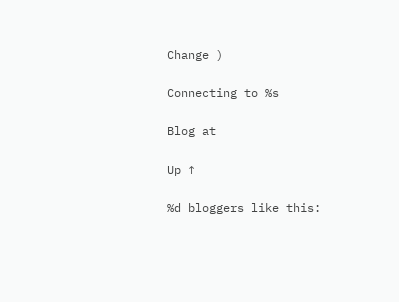Change )

Connecting to %s

Blog at

Up ↑

%d bloggers like this: